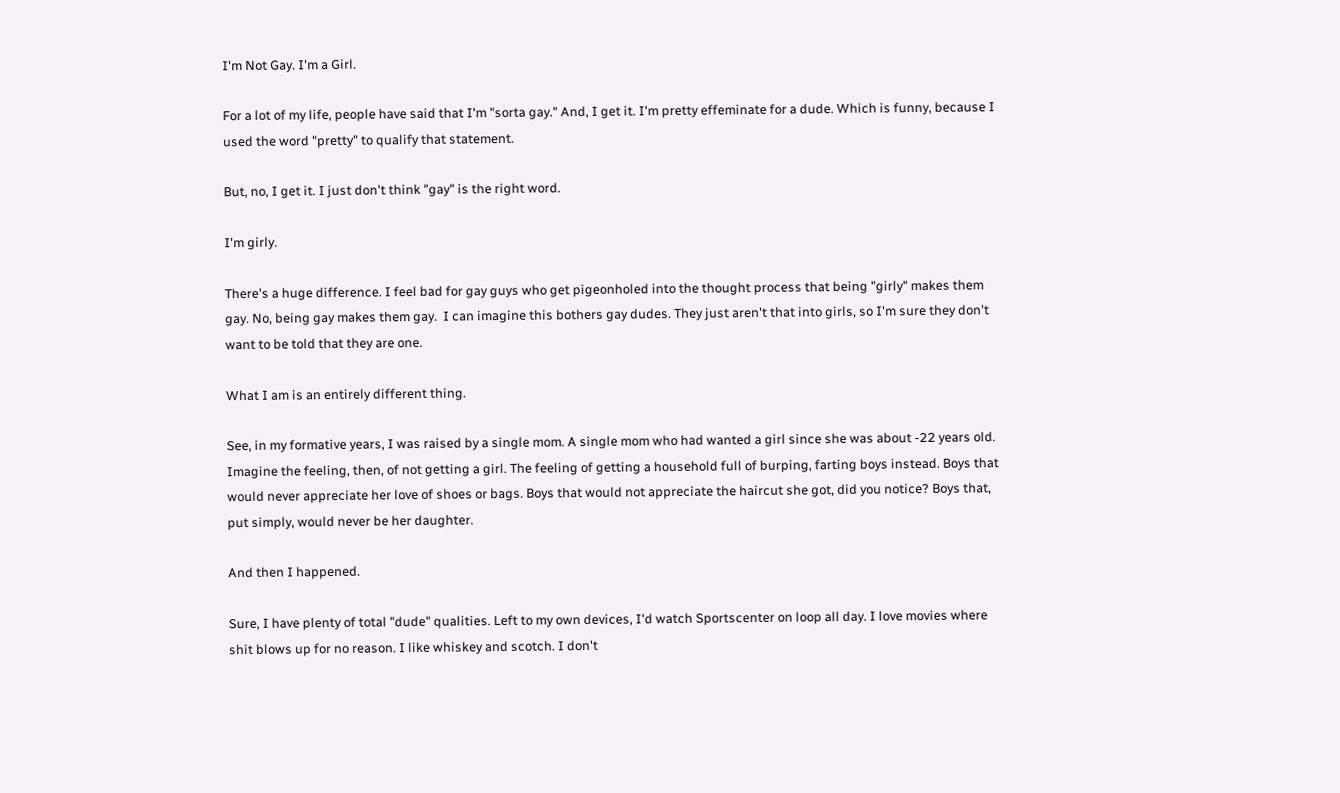I'm Not Gay. I'm a Girl.

For a lot of my life, people have said that I'm "sorta gay." And, I get it. I'm pretty effeminate for a dude. Which is funny, because I used the word "pretty" to qualify that statement.

But, no, I get it. I just don't think "gay" is the right word.

I'm girly.

There's a huge difference. I feel bad for gay guys who get pigeonholed into the thought process that being "girly" makes them gay. No, being gay makes them gay.  I can imagine this bothers gay dudes. They just aren't that into girls, so I'm sure they don't want to be told that they are one.

What I am is an entirely different thing.

See, in my formative years, I was raised by a single mom. A single mom who had wanted a girl since she was about -22 years old. Imagine the feeling, then, of not getting a girl. The feeling of getting a household full of burping, farting boys instead. Boys that would never appreciate her love of shoes or bags. Boys that would not appreciate the haircut she got, did you notice? Boys that, put simply, would never be her daughter.

And then I happened.

Sure, I have plenty of total "dude" qualities. Left to my own devices, I'd watch Sportscenter on loop all day. I love movies where shit blows up for no reason. I like whiskey and scotch. I don't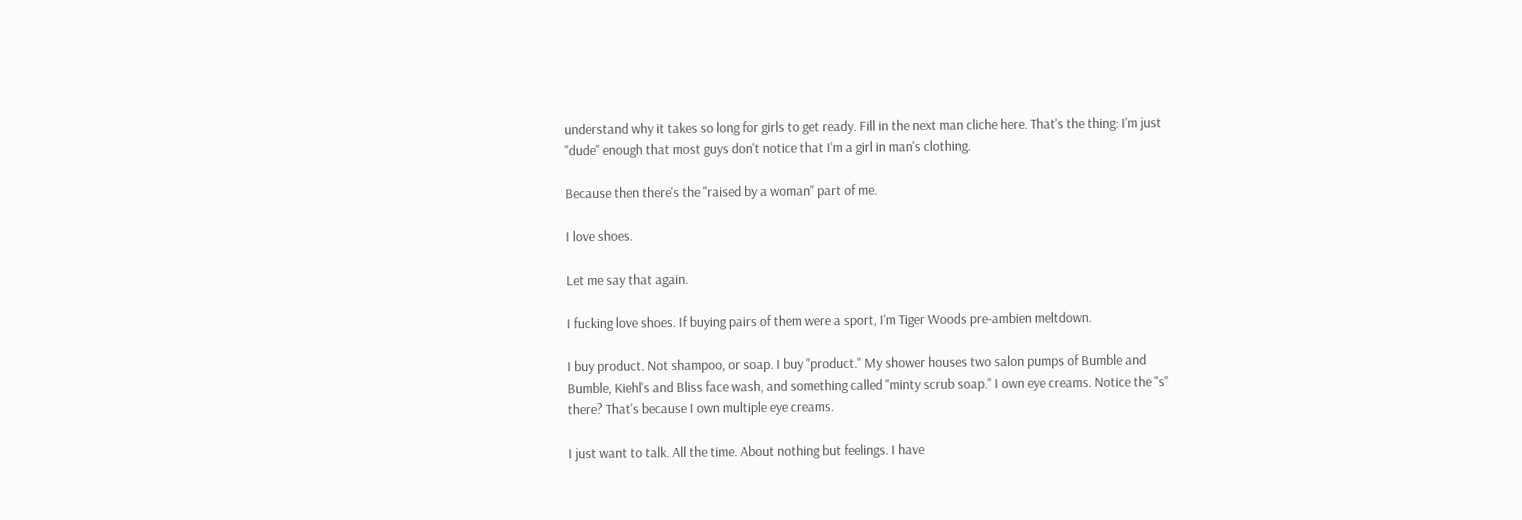understand why it takes so long for girls to get ready. Fill in the next man cliche here. That's the thing: I'm just "dude" enough that most guys don't notice that I'm a girl in man's clothing.

Because then there's the "raised by a woman" part of me.

I love shoes.

Let me say that again.

I fucking love shoes. If buying pairs of them were a sport, I'm Tiger Woods pre-ambien meltdown.

I buy product. Not shampoo, or soap. I buy "product." My shower houses two salon pumps of Bumble and Bumble, Kiehl's and Bliss face wash, and something called "minty scrub soap." I own eye creams. Notice the "s" there? That's because I own multiple eye creams.

I just want to talk. All the time. About nothing but feelings. I have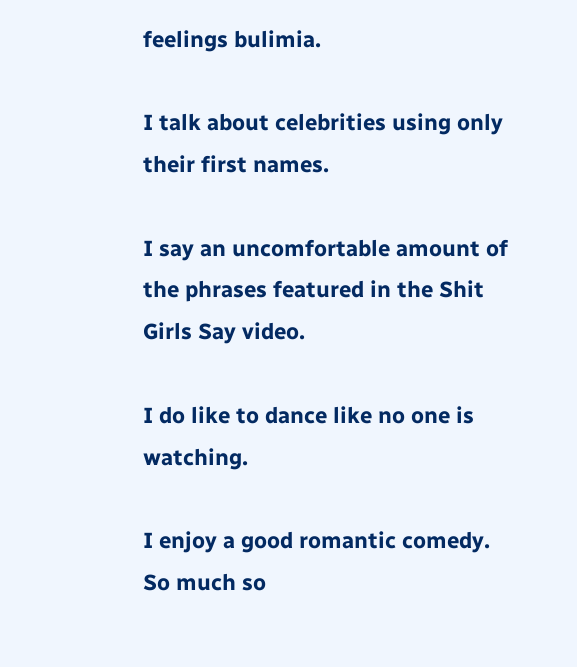feelings bulimia.

I talk about celebrities using only their first names.

I say an uncomfortable amount of the phrases featured in the Shit Girls Say video.

I do like to dance like no one is watching.

I enjoy a good romantic comedy. So much so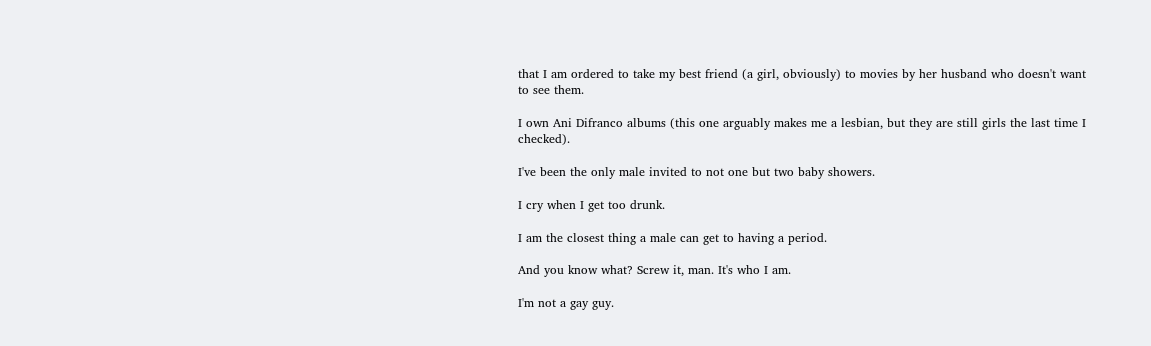that I am ordered to take my best friend (a girl, obviously) to movies by her husband who doesn't want to see them.

I own Ani Difranco albums (this one arguably makes me a lesbian, but they are still girls the last time I checked).

I've been the only male invited to not one but two baby showers.

I cry when I get too drunk.

I am the closest thing a male can get to having a period.

And you know what? Screw it, man. It's who I am.

I'm not a gay guy.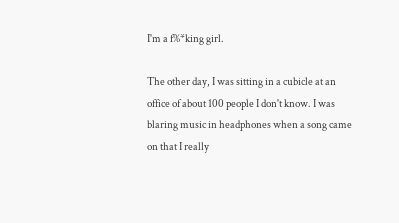I'm a f%*king girl.

The other day, I was sitting in a cubicle at an office of about 100 people I don't know. I was blaring music in headphones when a song came on that I really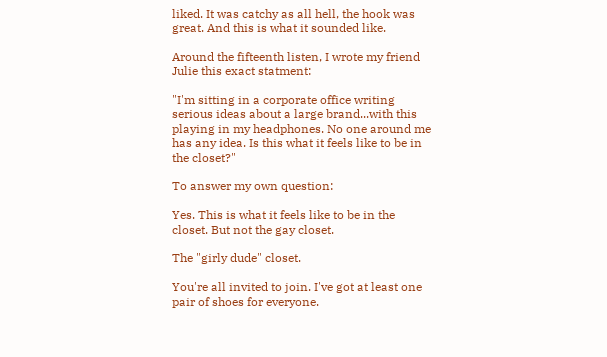liked. It was catchy as all hell, the hook was great. And this is what it sounded like.

Around the fifteenth listen, I wrote my friend Julie this exact statment:

"I'm sitting in a corporate office writing serious ideas about a large brand...with this playing in my headphones. No one around me has any idea. Is this what it feels like to be in the closet?"

To answer my own question:

Yes. This is what it feels like to be in the closet. But not the gay closet.

The "girly dude" closet.

You're all invited to join. I've got at least one pair of shoes for everyone.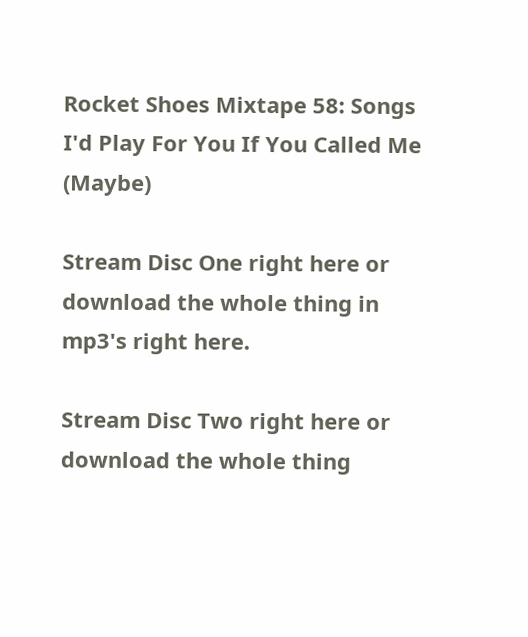Rocket Shoes Mixtape 58: Songs I'd Play For You If You Called Me (Maybe)

Stream Disc One right here or download the whole thing in mp3's right here.

Stream Disc Two right here or download the whole thing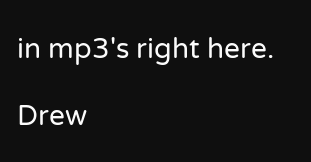in mp3's right here.

Drew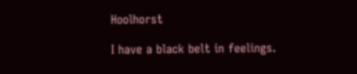Hoolhorst

I have a black belt in feelings.